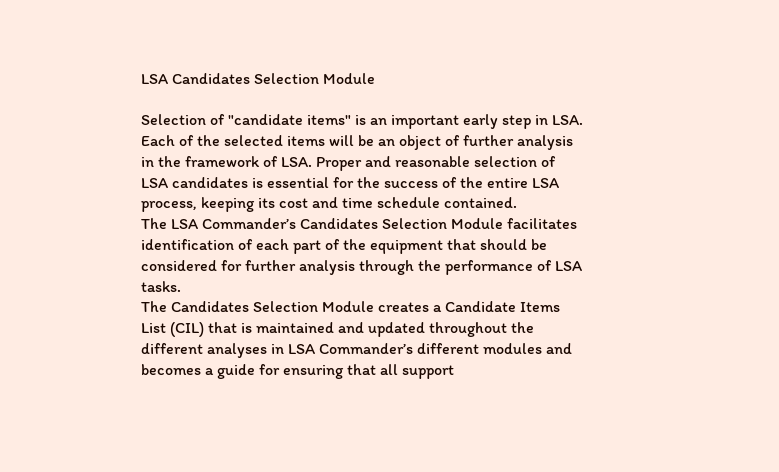LSA Candidates Selection Module

Selection of "candidate items" is an important early step in LSA. Each of the selected items will be an object of further analysis in the framework of LSA. Proper and reasonable selection of LSA candidates is essential for the success of the entire LSA process, keeping its cost and time schedule contained.
The LSA Commander’s Candidates Selection Module facilitates identification of each part of the equipment that should be considered for further analysis through the performance of LSA tasks.
The Candidates Selection Module creates a Candidate Items List (CIL) that is maintained and updated throughout the different analyses in LSA Commander’s different modules and becomes a guide for ensuring that all support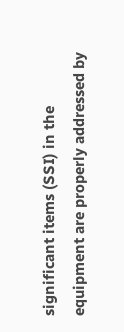significant items (SSI) in the equipment are properly addressed by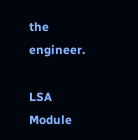the engineer.

LSA Module